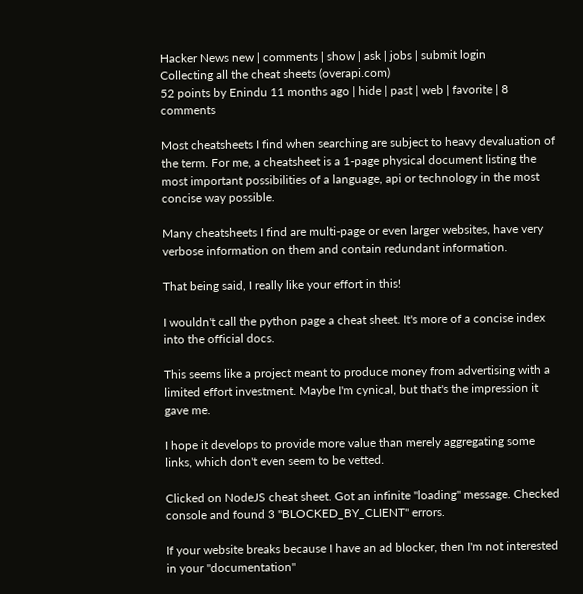Hacker News new | comments | show | ask | jobs | submit login
Collecting all the cheat sheets (overapi.com)
52 points by Enindu 11 months ago | hide | past | web | favorite | 8 comments

Most cheatsheets I find when searching are subject to heavy devaluation of the term. For me, a cheatsheet is a 1-page physical document listing the most important possibilities of a language, api or technology in the most concise way possible.

Many cheatsheets I find are multi-page or even larger websites, have very verbose information on them and contain redundant information.

That being said, I really like your effort in this!

I wouldn't call the python page a cheat sheet. It's more of a concise index into the official docs.

This seems like a project meant to produce money from advertising with a limited effort investment. Maybe I'm cynical, but that's the impression it gave me.

I hope it develops to provide more value than merely aggregating some links, which don't even seem to be vetted.

Clicked on NodeJS cheat sheet. Got an infinite "loading" message. Checked console and found 3 "BLOCKED_BY_CLIENT" errors.

If your website breaks because I have an ad blocker, then I'm not interested in your "documentation"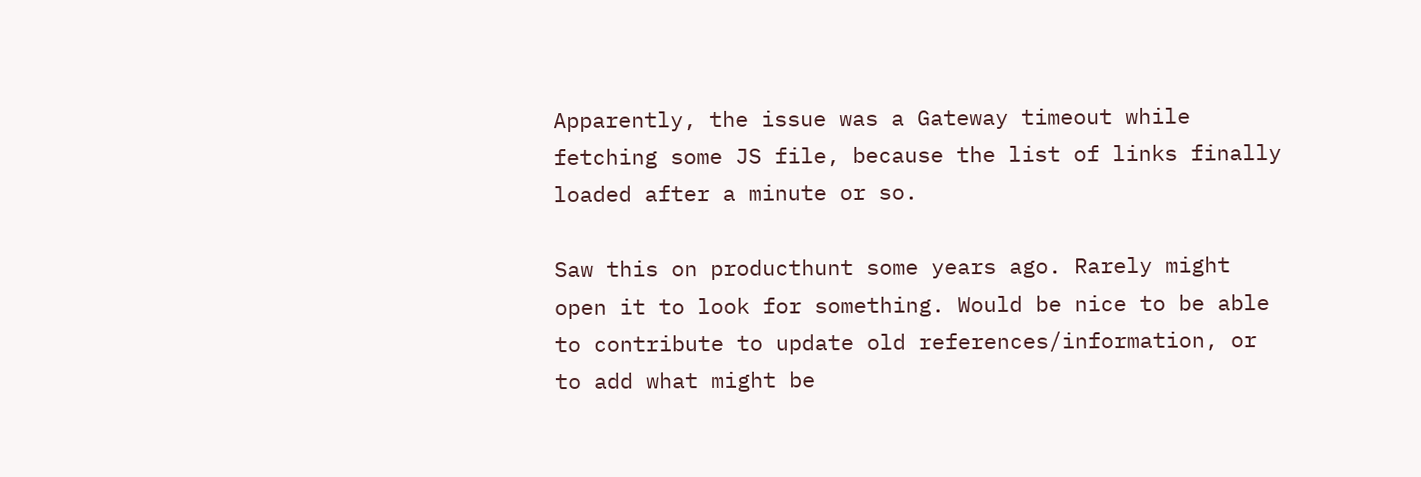Apparently, the issue was a Gateway timeout while fetching some JS file, because the list of links finally loaded after a minute or so.

Saw this on producthunt some years ago. Rarely might open it to look for something. Would be nice to be able to contribute to update old references/information, or to add what might be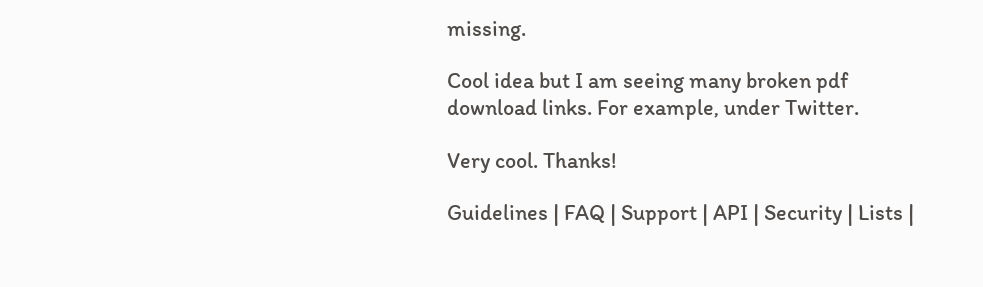missing.

Cool idea but I am seeing many broken pdf download links. For example, under Twitter.

Very cool. Thanks!

Guidelines | FAQ | Support | API | Security | Lists |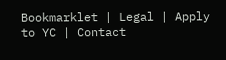Bookmarklet | Legal | Apply to YC | Contact